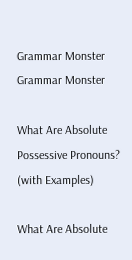Grammar Monster
Grammar Monster

What Are Absolute Possessive Pronouns? (with Examples)

What Are Absolute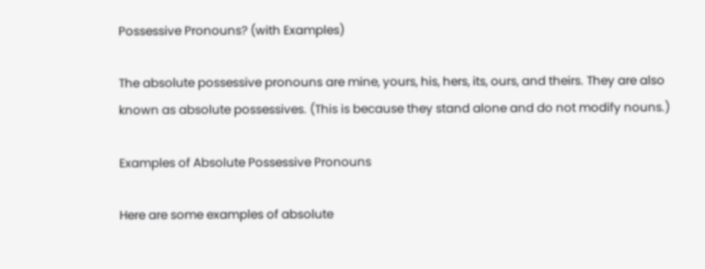Possessive Pronouns? (with Examples)

The absolute possessive pronouns are mine, yours, his, hers, its, ours, and theirs. They are also known as absolute possessives. (This is because they stand alone and do not modify nouns.)

Examples of Absolute Possessive Pronouns

Here are some examples of absolute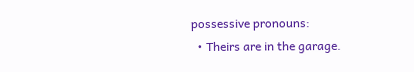possessive pronouns:
  • Theirs are in the garage.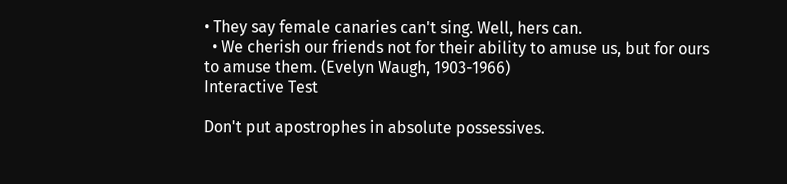• They say female canaries can't sing. Well, hers can.
  • We cherish our friends not for their ability to amuse us, but for ours to amuse them. (Evelyn Waugh, 1903-1966)
Interactive Test

Don't put apostrophes in absolute possessives.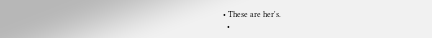• These are her's.
  •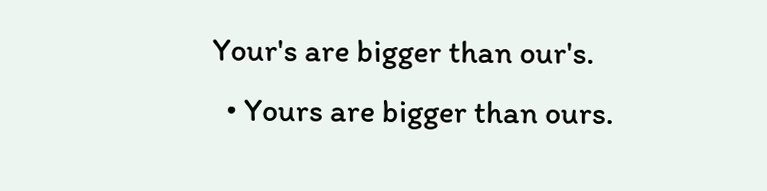Your's are bigger than our's.
  • Yours are bigger than ours.